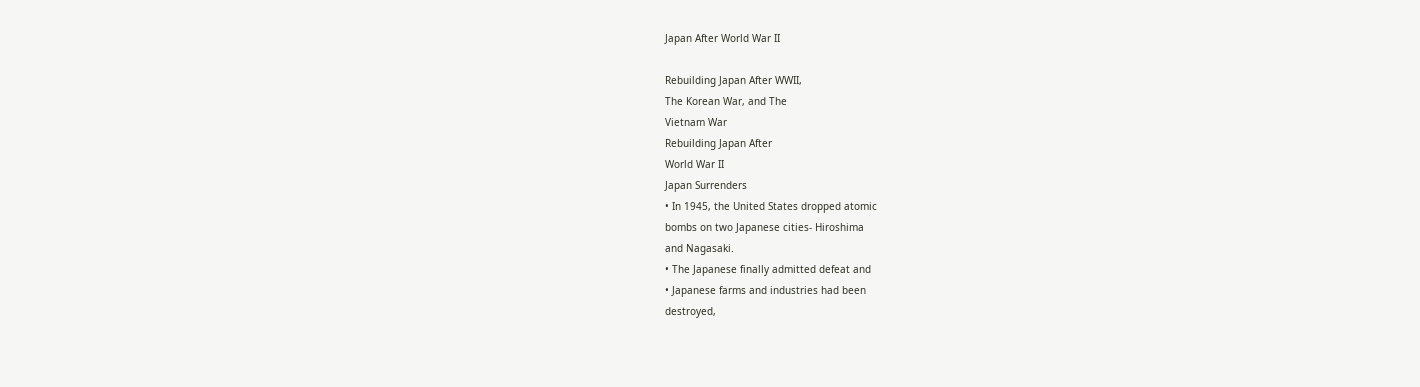Japan After World War II

Rebuilding Japan After WWII,
The Korean War, and The
Vietnam War
Rebuilding Japan After
World War II
Japan Surrenders
• In 1945, the United States dropped atomic
bombs on two Japanese cities- Hiroshima
and Nagasaki.
• The Japanese finally admitted defeat and
• Japanese farms and industries had been
destroyed,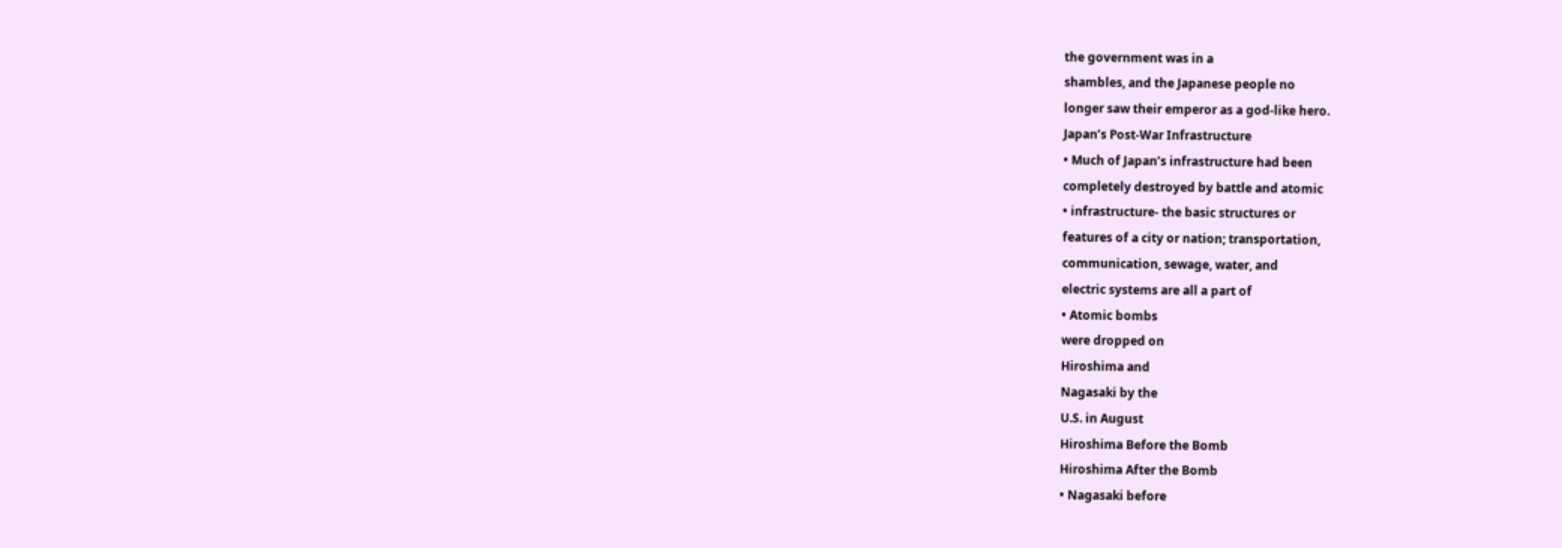the government was in a
shambles, and the Japanese people no
longer saw their emperor as a god-like hero.
Japan’s Post-War Infrastructure
• Much of Japan’s infrastructure had been
completely destroyed by battle and atomic
• infrastructure- the basic structures or
features of a city or nation; transportation,
communication, sewage, water, and
electric systems are all a part of
• Atomic bombs
were dropped on
Hiroshima and
Nagasaki by the
U.S. in August
Hiroshima Before the Bomb
Hiroshima After the Bomb
• Nagasaki before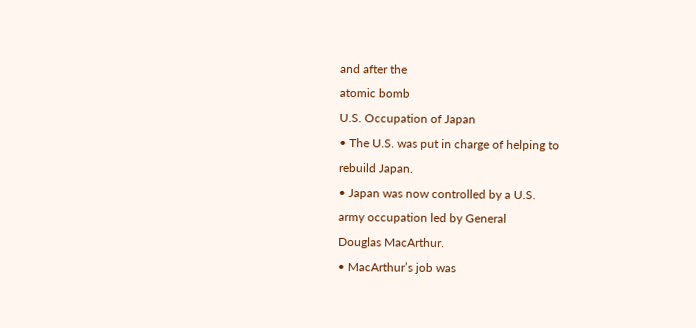and after the
atomic bomb
U.S. Occupation of Japan
• The U.S. was put in charge of helping to
rebuild Japan.
• Japan was now controlled by a U.S.
army occupation led by General
Douglas MacArthur.
• MacArthur’s job was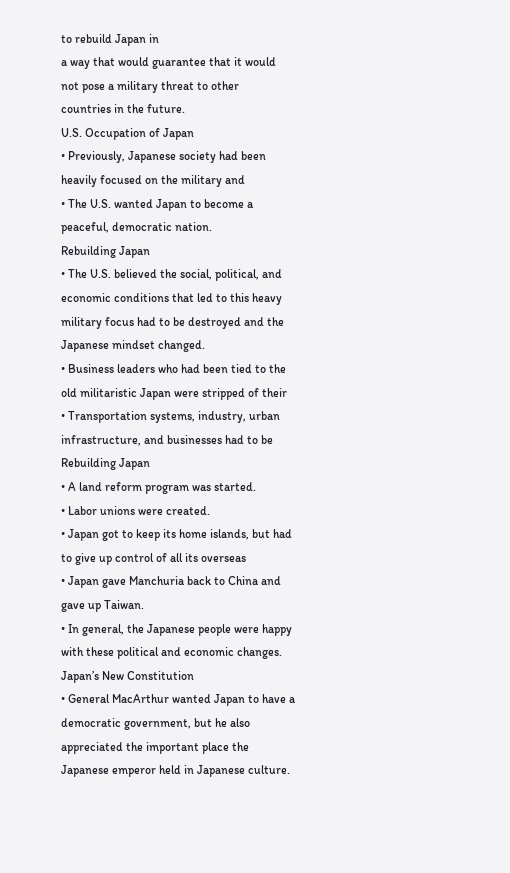to rebuild Japan in
a way that would guarantee that it would
not pose a military threat to other
countries in the future.
U.S. Occupation of Japan
• Previously, Japanese society had been
heavily focused on the military and
• The U.S. wanted Japan to become a
peaceful, democratic nation.
Rebuilding Japan
• The U.S. believed the social, political, and
economic conditions that led to this heavy
military focus had to be destroyed and the
Japanese mindset changed.
• Business leaders who had been tied to the
old militaristic Japan were stripped of their
• Transportation systems, industry, urban
infrastructure, and businesses had to be
Rebuilding Japan
• A land reform program was started.
• Labor unions were created.
• Japan got to keep its home islands, but had
to give up control of all its overseas
• Japan gave Manchuria back to China and
gave up Taiwan.
• In general, the Japanese people were happy
with these political and economic changes.
Japan’s New Constitution
• General MacArthur wanted Japan to have a
democratic government, but he also
appreciated the important place the
Japanese emperor held in Japanese culture.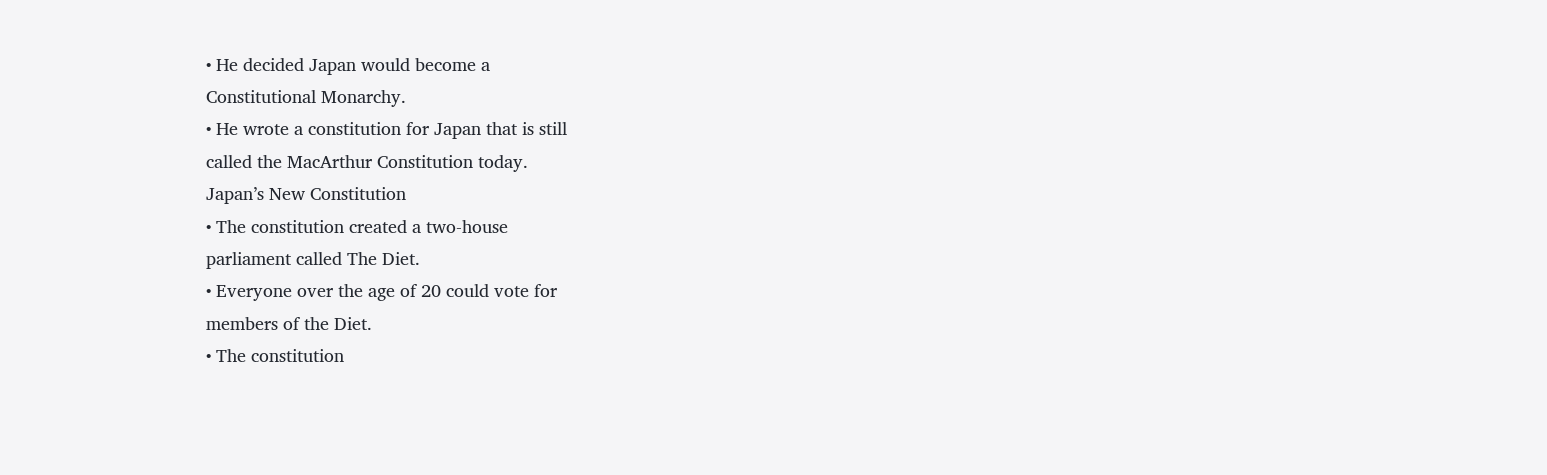• He decided Japan would become a
Constitutional Monarchy.
• He wrote a constitution for Japan that is still
called the MacArthur Constitution today.
Japan’s New Constitution
• The constitution created a two-house
parliament called The Diet.
• Everyone over the age of 20 could vote for
members of the Diet.
• The constitution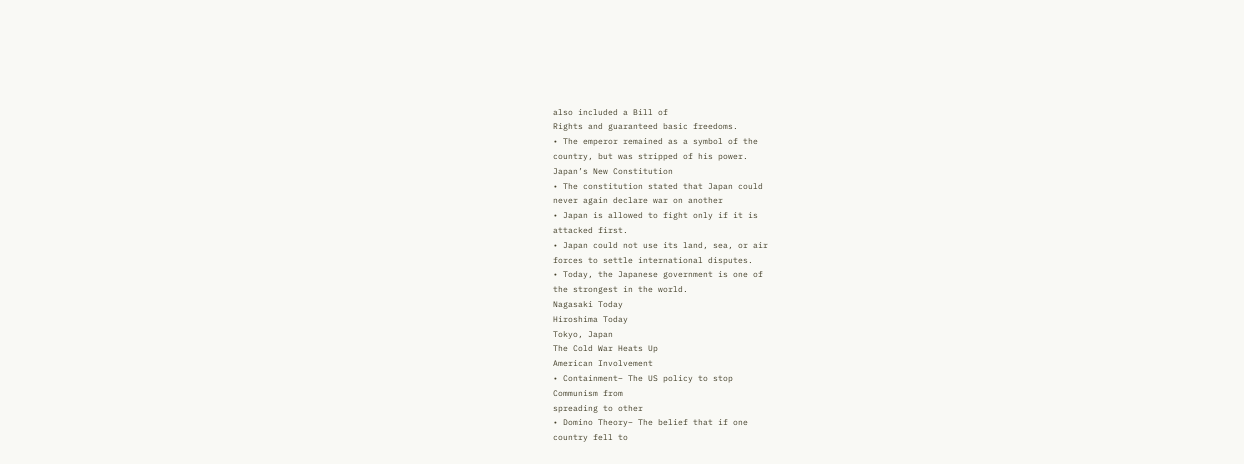also included a Bill of
Rights and guaranteed basic freedoms.
• The emperor remained as a symbol of the
country, but was stripped of his power.
Japan’s New Constitution
• The constitution stated that Japan could
never again declare war on another
• Japan is allowed to fight only if it is
attacked first.
• Japan could not use its land, sea, or air
forces to settle international disputes.
• Today, the Japanese government is one of
the strongest in the world.
Nagasaki Today
Hiroshima Today
Tokyo, Japan
The Cold War Heats Up
American Involvement
• Containment– The US policy to stop
Communism from
spreading to other
• Domino Theory– The belief that if one
country fell to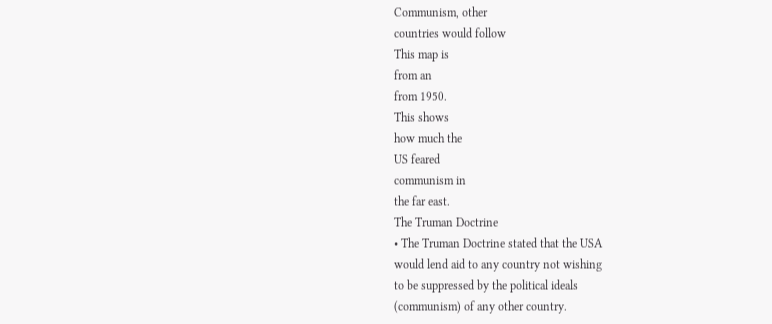Communism, other
countries would follow
This map is
from an
from 1950.
This shows
how much the
US feared
communism in
the far east.
The Truman Doctrine
• The Truman Doctrine stated that the USA
would lend aid to any country not wishing
to be suppressed by the political ideals
(communism) of any other country.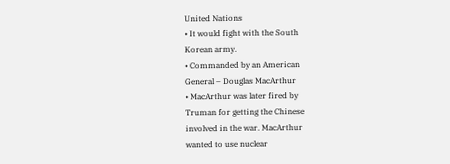United Nations
• It would fight with the South
Korean army.
• Commanded by an American
General – Douglas MacArthur
• MacArthur was later fired by
Truman for getting the Chinese
involved in the war. MacArthur
wanted to use nuclear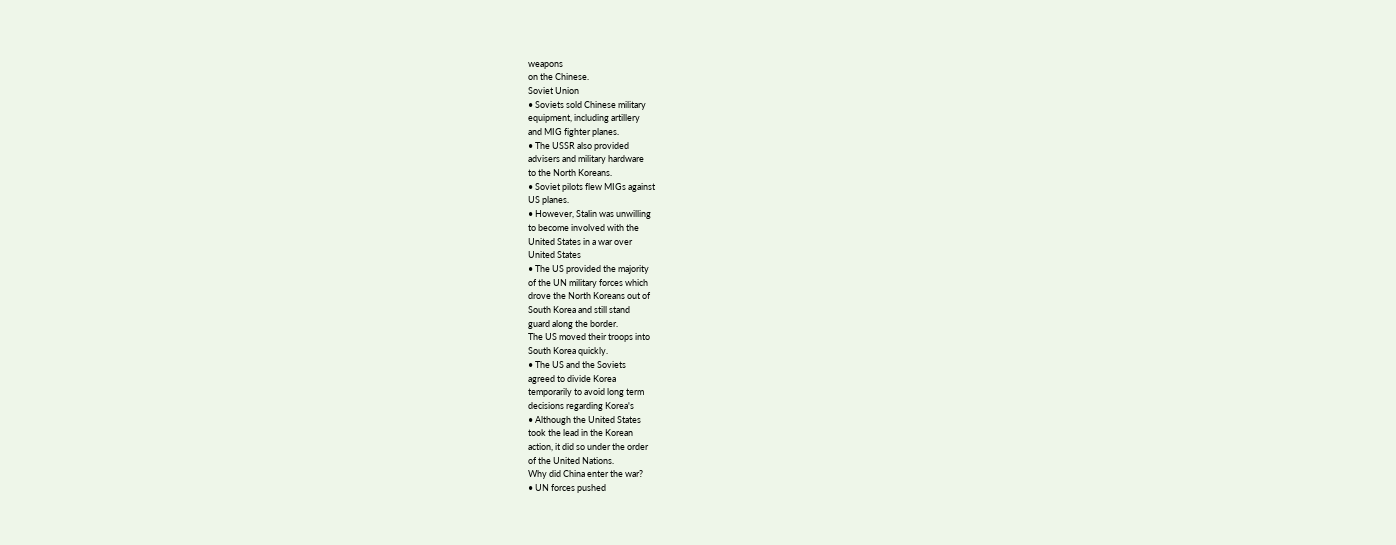weapons
on the Chinese.
Soviet Union
• Soviets sold Chinese military
equipment, including artillery
and MIG fighter planes.
• The USSR also provided
advisers and military hardware
to the North Koreans.
• Soviet pilots flew MIGs against
US planes.
• However, Stalin was unwilling
to become involved with the
United States in a war over
United States
• The US provided the majority
of the UN military forces which
drove the North Koreans out of
South Korea and still stand
guard along the border.
The US moved their troops into
South Korea quickly.
• The US and the Soviets
agreed to divide Korea
temporarily to avoid long term
decisions regarding Korea's
• Although the United States
took the lead in the Korean
action, it did so under the order
of the United Nations.
Why did China enter the war?
• UN forces pushed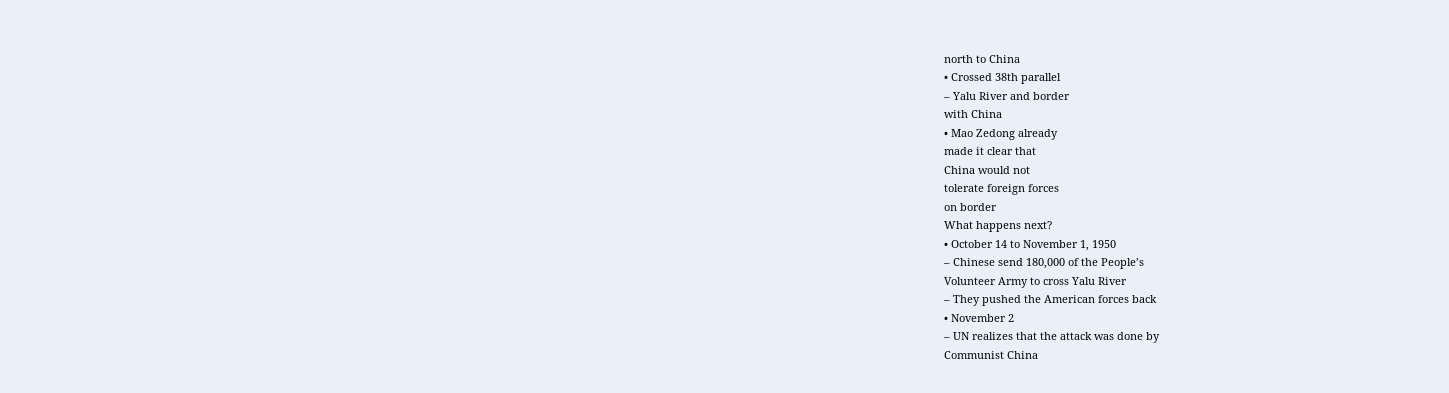north to China
• Crossed 38th parallel
– Yalu River and border
with China
• Mao Zedong already
made it clear that
China would not
tolerate foreign forces
on border
What happens next?
• October 14 to November 1, 1950
– Chinese send 180,000 of the People’s
Volunteer Army to cross Yalu River
– They pushed the American forces back
• November 2
– UN realizes that the attack was done by
Communist China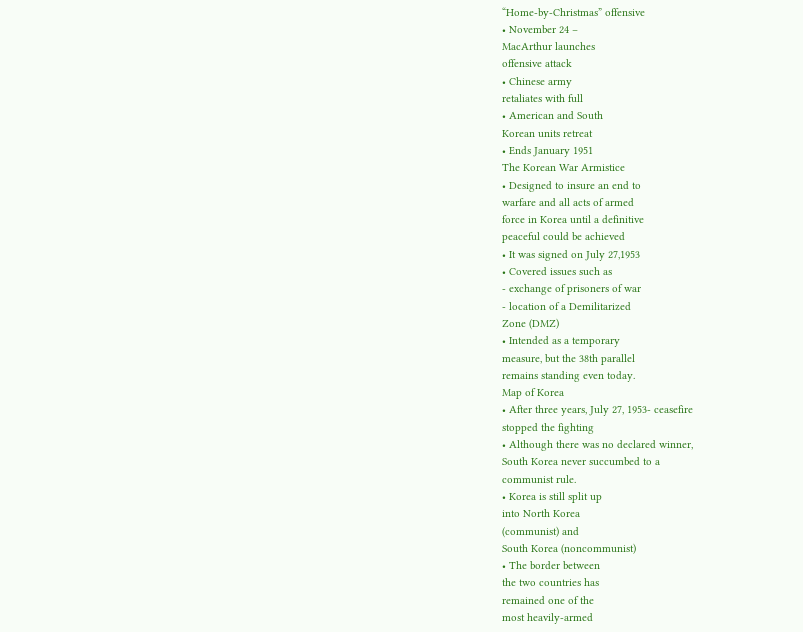“Home-by-Christmas” offensive
• November 24 –
MacArthur launches
offensive attack
• Chinese army
retaliates with full
• American and South
Korean units retreat
• Ends January 1951
The Korean War Armistice
• Designed to insure an end to
warfare and all acts of armed
force in Korea until a definitive
peaceful could be achieved
• It was signed on July 27,1953
• Covered issues such as
- exchange of prisoners of war
- location of a Demilitarized
Zone (DMZ)
• Intended as a temporary
measure, but the 38th parallel
remains standing even today.
Map of Korea
• After three years, July 27, 1953- ceasefire
stopped the fighting
• Although there was no declared winner,
South Korea never succumbed to a
communist rule.
• Korea is still split up
into North Korea
(communist) and
South Korea (noncommunist)
• The border between
the two countries has
remained one of the
most heavily-armed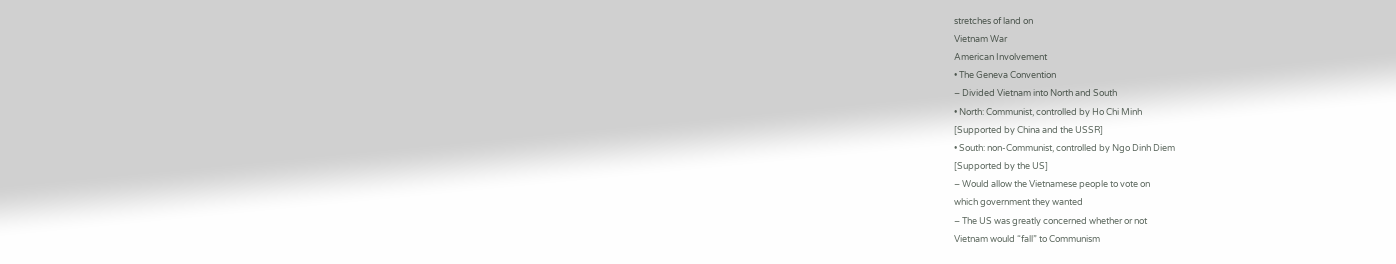stretches of land on
Vietnam War
American Involvement
• The Geneva Convention
– Divided Vietnam into North and South
• North: Communist, controlled by Ho Chi Minh
[Supported by China and the USSR]
• South: non-Communist, controlled by Ngo Dinh Diem
[Supported by the US]
– Would allow the Vietnamese people to vote on
which government they wanted
– The US was greatly concerned whether or not
Vietnam would “fall” to Communism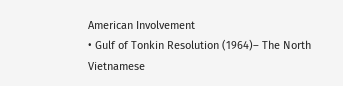American Involvement
• Gulf of Tonkin Resolution (1964)– The North Vietnamese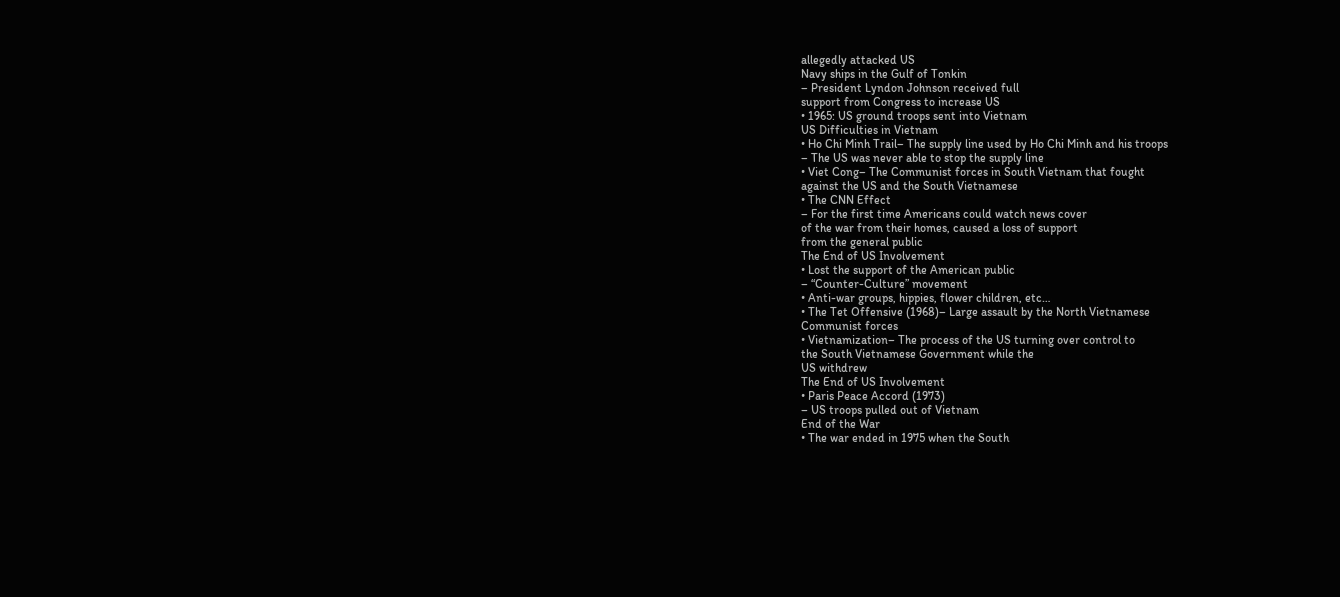allegedly attacked US
Navy ships in the Gulf of Tonkin
– President Lyndon Johnson received full
support from Congress to increase US
• 1965: US ground troops sent into Vietnam
US Difficulties in Vietnam
• Ho Chi Minh Trail– The supply line used by Ho Chi Minh and his troops
– The US was never able to stop the supply line
• Viet Cong– The Communist forces in South Vietnam that fought
against the US and the South Vietnamese
• The CNN Effect
– For the first time Americans could watch news cover
of the war from their homes, caused a loss of support
from the general public
The End of US Involvement
• Lost the support of the American public
– “Counter-Culture” movement
• Anti-war groups, hippies, flower children, etc…
• The Tet Offensive (1968)– Large assault by the North Vietnamese
Communist forces
• Vietnamization– The process of the US turning over control to
the South Vietnamese Government while the
US withdrew
The End of US Involvement
• Paris Peace Accord (1973)
– US troops pulled out of Vietnam
End of the War
• The war ended in 1975 when the South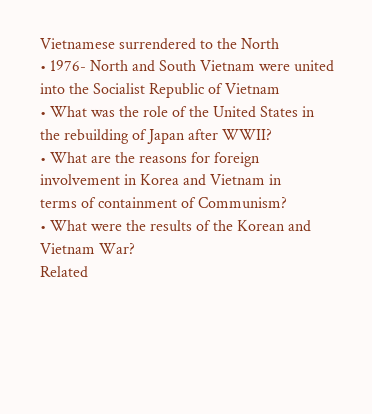Vietnamese surrendered to the North
• 1976- North and South Vietnam were united
into the Socialist Republic of Vietnam
• What was the role of the United States in
the rebuilding of Japan after WWII?
• What are the reasons for foreign
involvement in Korea and Vietnam in
terms of containment of Communism?
• What were the results of the Korean and
Vietnam War?
Related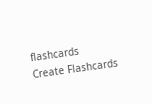flashcards
Create Flashcards